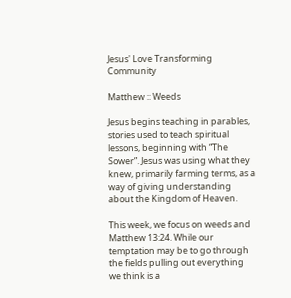Jesus' Love Transforming Community

Matthew :: Weeds

Jesus begins teaching in parables, stories used to teach spiritual lessons, beginning with “The Sower”. Jesus was using what they knew, primarily farming terms, as a way of giving understanding about the Kingdom of Heaven.

This week, we focus on weeds and Matthew 13:24. While our temptation may be to go through the fields pulling out everything we think is a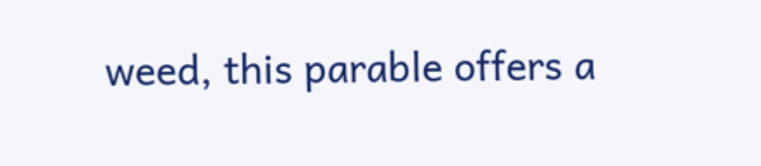weed, this parable offers a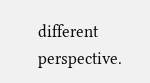different perspective.